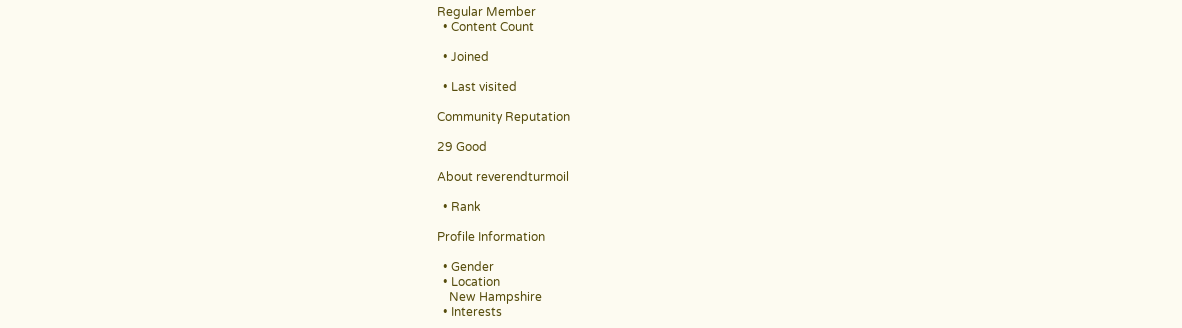Regular Member
  • Content Count

  • Joined

  • Last visited

Community Reputation

29 Good

About reverendturmoil

  • Rank

Profile Information

  • Gender
  • Location
    New Hampshire
  • Interests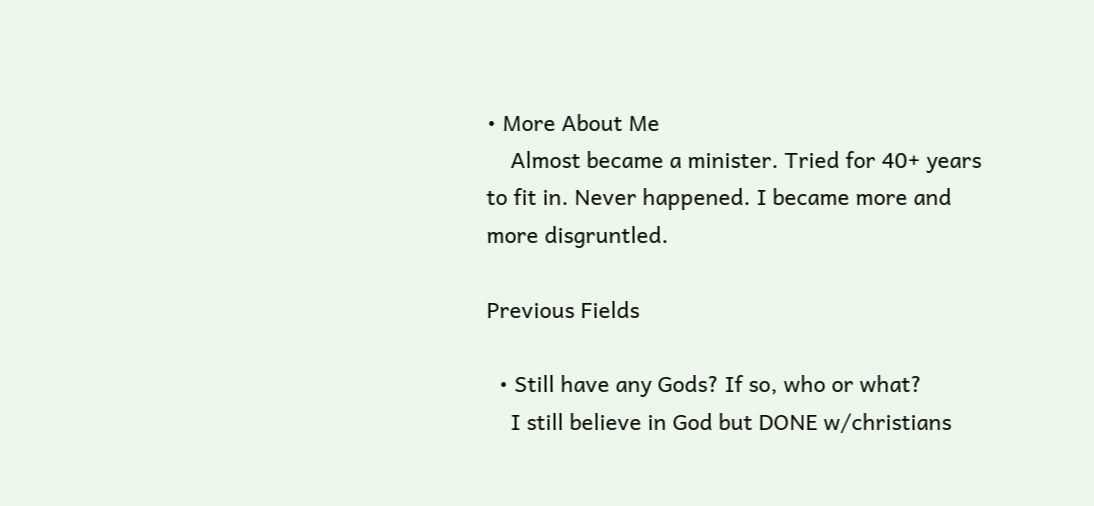• More About Me
    Almost became a minister. Tried for 40+ years to fit in. Never happened. I became more and more disgruntled.

Previous Fields

  • Still have any Gods? If so, who or what?
    I still believe in God but DONE w/christians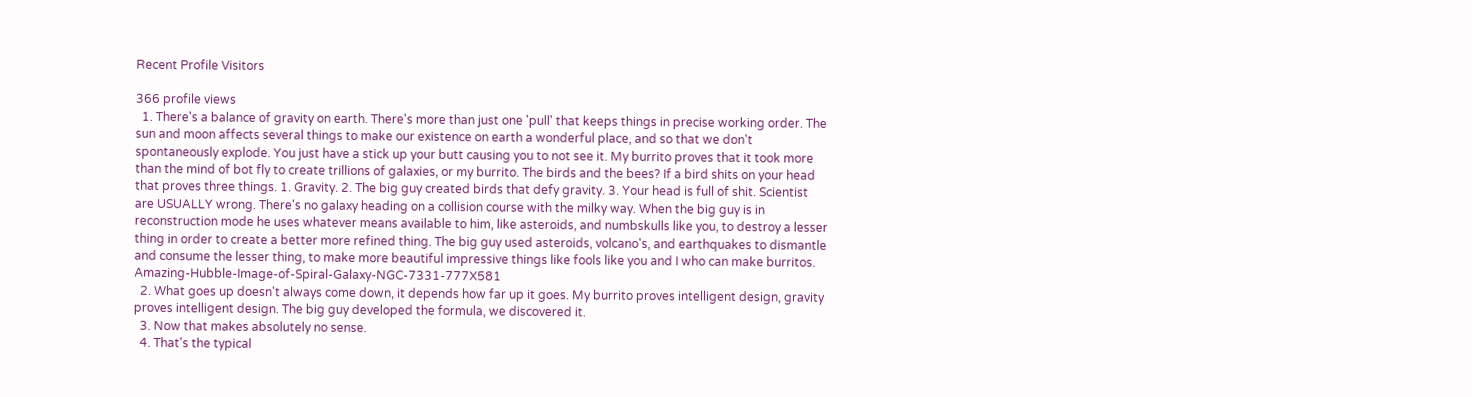Recent Profile Visitors

366 profile views
  1. There's a balance of gravity on earth. There's more than just one 'pull' that keeps things in precise working order. The sun and moon affects several things to make our existence on earth a wonderful place, and so that we don't spontaneously explode. You just have a stick up your butt causing you to not see it. My burrito proves that it took more than the mind of bot fly to create trillions of galaxies, or my burrito. The birds and the bees? If a bird shits on your head that proves three things. 1. Gravity. 2. The big guy created birds that defy gravity. 3. Your head is full of shit. Scientist are USUALLY wrong. There's no galaxy heading on a collision course with the milky way. When the big guy is in reconstruction mode he uses whatever means available to him, like asteroids, and numbskulls like you, to destroy a lesser thing in order to create a better more refined thing. The big guy used asteroids, volcano's, and earthquakes to dismantle and consume the lesser thing, to make more beautiful impressive things like fools like you and I who can make burritos. Amazing-Hubble-Image-of-Spiral-Galaxy-NGC-7331-777X581
  2. What goes up doesn't always come down, it depends how far up it goes. My burrito proves intelligent design, gravity proves intelligent design. The big guy developed the formula, we discovered it.
  3. Now that makes absolutely no sense.
  4. That's the typical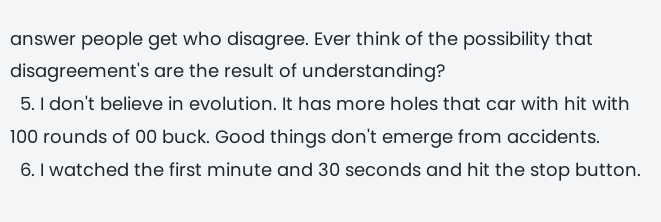answer people get who disagree. Ever think of the possibility that disagreement's are the result of understanding?
  5. I don't believe in evolution. It has more holes that car with hit with 100 rounds of 00 buck. Good things don't emerge from accidents.
  6. I watched the first minute and 30 seconds and hit the stop button.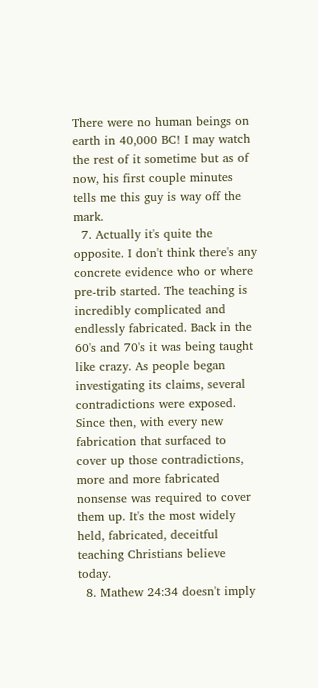There were no human beings on earth in 40,000 BC! I may watch the rest of it sometime but as of now, his first couple minutes tells me this guy is way off the mark.
  7. Actually it's quite the opposite. I don't think there's any concrete evidence who or where pre-trib started. The teaching is incredibly complicated and endlessly fabricated. Back in the 60's and 70's it was being taught like crazy. As people began investigating its claims, several contradictions were exposed. Since then, with every new fabrication that surfaced to cover up those contradictions, more and more fabricated nonsense was required to cover them up. It's the most widely held, fabricated, deceitful teaching Christians believe today.
  8. Mathew 24:34 doesn't imply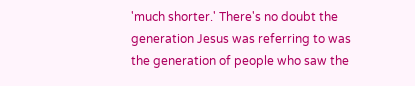'much shorter.' There's no doubt the generation Jesus was referring to was the generation of people who saw the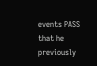events PASS that he previously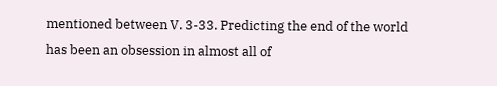mentioned between V. 3-33. Predicting the end of the world has been an obsession in almost all of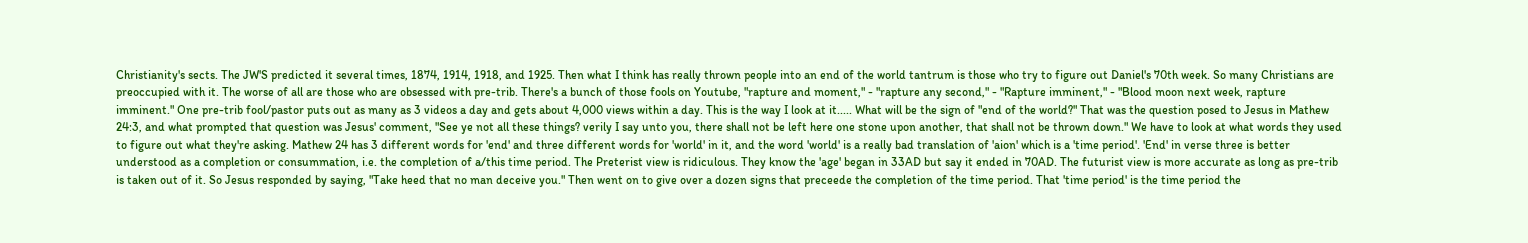Christianity's sects. The JW'S predicted it several times, 1874, 1914, 1918, and 1925. Then what I think has really thrown people into an end of the world tantrum is those who try to figure out Daniel's 70th week. So many Christians are preoccupied with it. The worse of all are those who are obsessed with pre-trib. There's a bunch of those fools on Youtube, "rapture and moment," - "rapture any second," - "Rapture imminent," - "Blood moon next week, rapture imminent." One pre-trib fool/pastor puts out as many as 3 videos a day and gets about 4,000 views within a day. This is the way I look at it..... What will be the sign of "end of the world?" That was the question posed to Jesus in Mathew 24:3, and what prompted that question was Jesus' comment, "See ye not all these things? verily I say unto you, there shall not be left here one stone upon another, that shall not be thrown down." We have to look at what words they used to figure out what they're asking. Mathew 24 has 3 different words for 'end' and three different words for 'world' in it, and the word 'world' is a really bad translation of 'aion' which is a 'time period'. 'End' in verse three is better understood as a completion or consummation, i.e. the completion of a/this time period. The Preterist view is ridiculous. They know the 'age' began in 33AD but say it ended in 70AD. The futurist view is more accurate as long as pre-trib is taken out of it. So Jesus responded by saying, "Take heed that no man deceive you." Then went on to give over a dozen signs that preceede the completion of the time period. That 'time period' is the time period the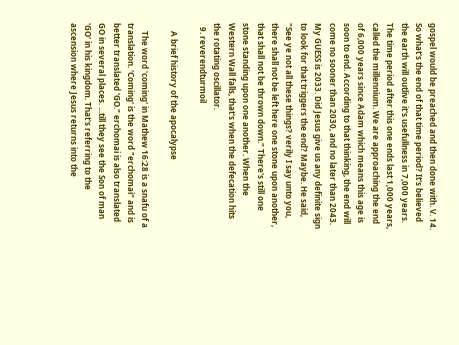gospel would be preached and then done with. V. 14. So what's the end of that time period? It's believed the earth will outlive it's usefullness in 7,000 years. The time period after this one ends last 1,000 years, called the millennium. We are approaching the end of 6,000 years since Adam which means this age is soon to end. According to that thinking, the end will come no sooner than 2030, and no later than 2043. My GUESS is 2033. Did Jesus give us any definite sign to look for that triggers the end? Maybe. He said, "See ye not all these things? verily I say unto you, there shall not be left here one stone upon another, that shall not be thrown down." There's still one stone standing upon one another. When the Western Wall falls, that's when the defecation hits the rotating oscillator.
  9. reverendturmoil

    A brief history of the apocalypse

    The word 'coming' in Mathew 16:28 is a snafu of a translation. 'Coming' is the word "erchomai" and is better translated 'GO." erchomai is also translated GO in several places. ...till they see the Son of man 'GO' in his kingdom. That's referring to the ascension where Jesus returns into the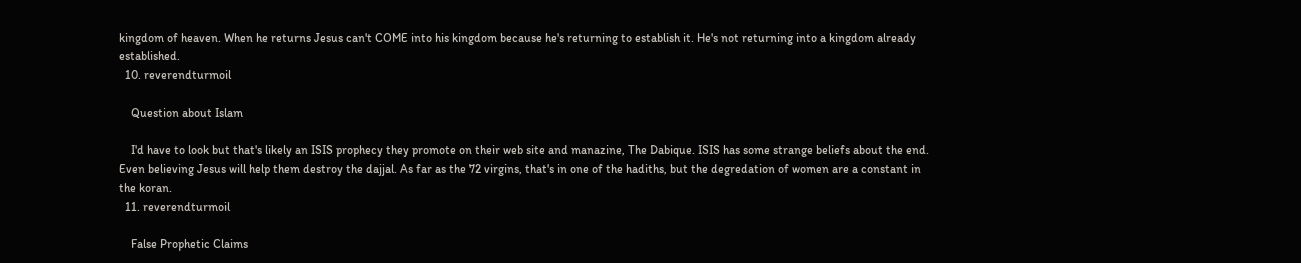kingdom of heaven. When he returns Jesus can't COME into his kingdom because he's returning to establish it. He's not returning into a kingdom already established.
  10. reverendturmoil

    Question about Islam

    I'd have to look but that's likely an ISIS prophecy they promote on their web site and manazine, The Dabique. ISIS has some strange beliefs about the end. Even believing Jesus will help them destroy the dajjal. As far as the 72 virgins, that's in one of the hadiths, but the degredation of women are a constant in the koran.
  11. reverendturmoil

    False Prophetic Claims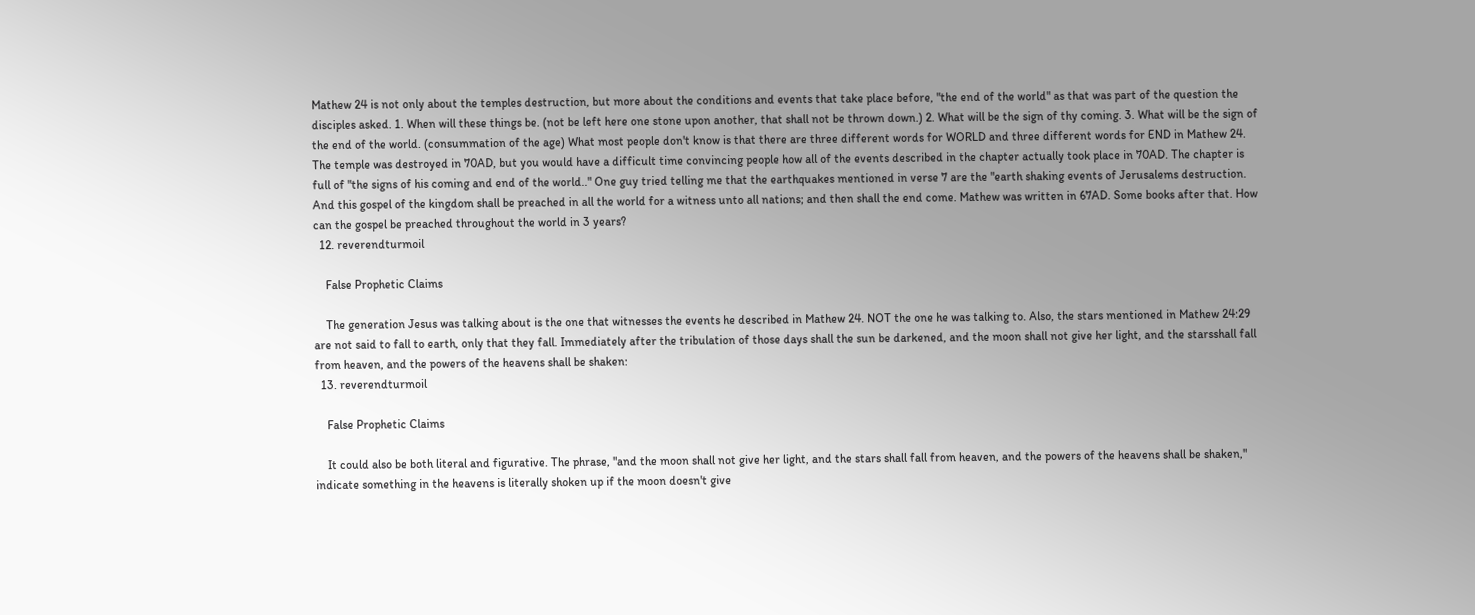Mathew 24 is not only about the temples destruction, but more about the conditions and events that take place before, "the end of the world" as that was part of the question the disciples asked. 1. When will these things be. (not be left here one stone upon another, that shall not be thrown down.) 2. What will be the sign of thy coming. 3. What will be the sign of the end of the world. (consummation of the age) What most people don't know is that there are three different words for WORLD and three different words for END in Mathew 24. The temple was destroyed in 70AD, but you would have a difficult time convincing people how all of the events described in the chapter actually took place in 70AD. The chapter is full of "the signs of his coming and end of the world.." One guy tried telling me that the earthquakes mentioned in verse 7 are the "earth shaking events of Jerusalems destruction. And this gospel of the kingdom shall be preached in all the world for a witness unto all nations; and then shall the end come. Mathew was written in 67AD. Some books after that. How can the gospel be preached throughout the world in 3 years?
  12. reverendturmoil

    False Prophetic Claims

    The generation Jesus was talking about is the one that witnesses the events he described in Mathew 24. NOT the one he was talking to. Also, the stars mentioned in Mathew 24:29 are not said to fall to earth, only that they fall. Immediately after the tribulation of those days shall the sun be darkened, and the moon shall not give her light, and the starsshall fall from heaven, and the powers of the heavens shall be shaken:
  13. reverendturmoil

    False Prophetic Claims

    It could also be both literal and figurative. The phrase, "and the moon shall not give her light, and the stars shall fall from heaven, and the powers of the heavens shall be shaken," indicate something in the heavens is literally shoken up if the moon doesn't give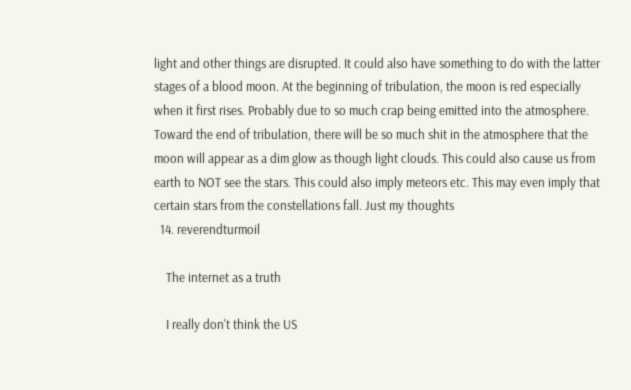light and other things are disrupted. It could also have something to do with the latter stages of a blood moon. At the beginning of tribulation, the moon is red especially when it first rises. Probably due to so much crap being emitted into the atmosphere. Toward the end of tribulation, there will be so much shit in the atmosphere that the moon will appear as a dim glow as though light clouds. This could also cause us from earth to NOT see the stars. This could also imply meteors etc. This may even imply that certain stars from the constellations fall. Just my thoughts
  14. reverendturmoil

    The internet as a truth

    I really don't think the US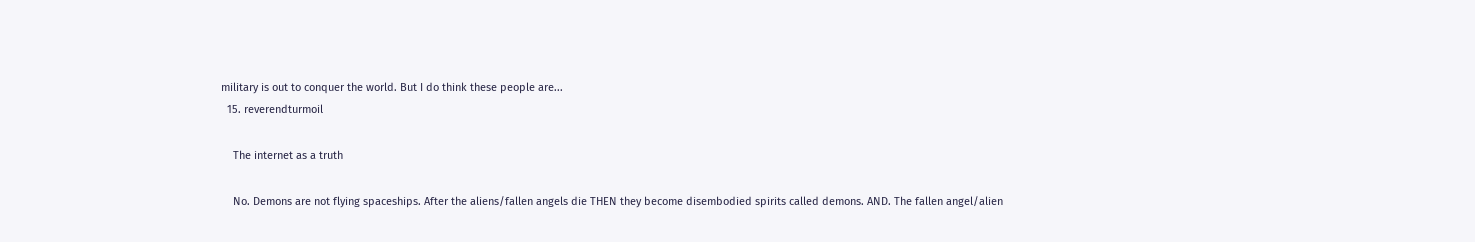military is out to conquer the world. But I do think these people are...
  15. reverendturmoil

    The internet as a truth

    No. Demons are not flying spaceships. After the aliens/fallen angels die THEN they become disembodied spirits called demons. AND. The fallen angel/alien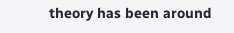theory has been around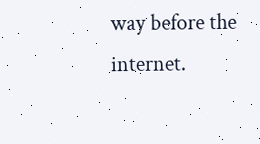way before the internet.